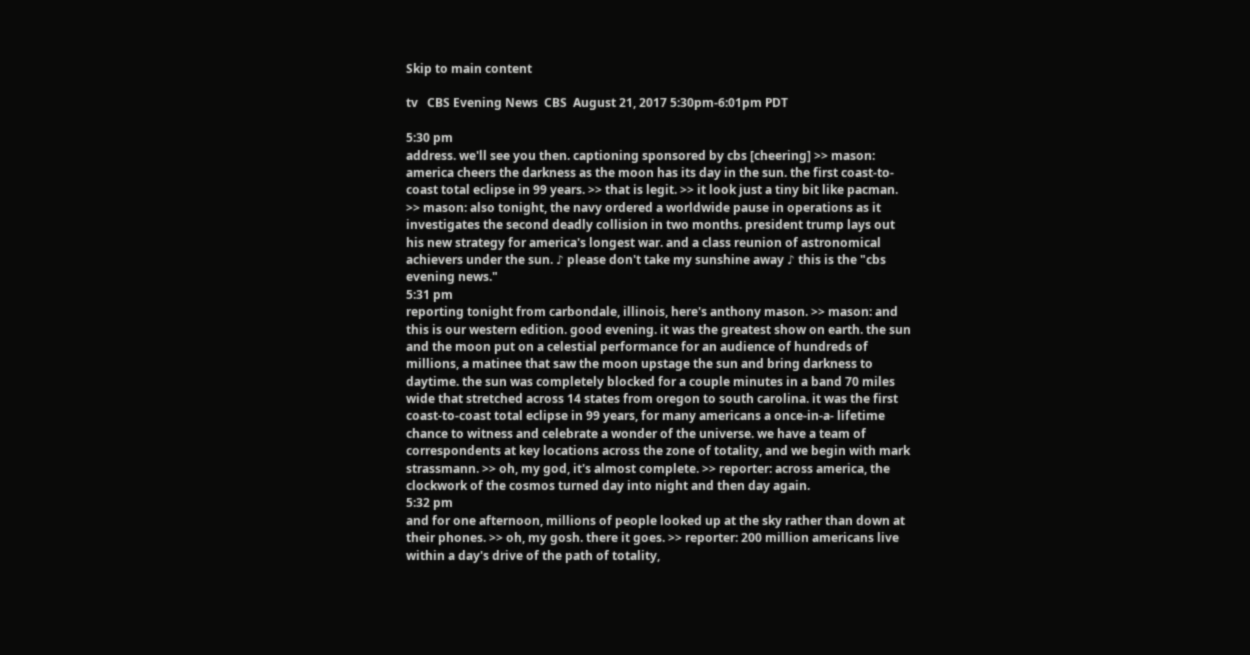Skip to main content

tv   CBS Evening News  CBS  August 21, 2017 5:30pm-6:01pm PDT

5:30 pm
address. we'll see you then. captioning sponsored by cbs [cheering] >> mason: america cheers the darkness as the moon has its day in the sun. the first coast-to-coast total eclipse in 99 years. >> that is legit. >> it look just a tiny bit like pacman. >> mason: also tonight, the navy ordered a worldwide pause in operations as it investigates the second deadly collision in two months. president trump lays out his new strategy for america's longest war. and a class reunion of astronomical achievers under the sun. ♪ please don't take my sunshine away ♪ this is the "cbs evening news."
5:31 pm
reporting tonight from carbondale, illinois, here's anthony mason. >> mason: and this is our western edition. good evening. it was the greatest show on earth. the sun and the moon put on a celestial performance for an audience of hundreds of millions, a matinee that saw the moon upstage the sun and bring darkness to daytime. the sun was completely blocked for a couple minutes in a band 70 miles wide that stretched across 14 states from oregon to south carolina. it was the first coast-to-coast total eclipse in 99 years, for many americans a once-in-a- lifetime chance to witness and celebrate a wonder of the universe. we have a team of correspondents at key locations across the zone of totality, and we begin with mark strassmann. >> oh, my god, it's almost complete. >> reporter: across america, the clockwork of the cosmos turned day into night and then day again.
5:32 pm
and for one afternoon, millions of people looked up at the sky rather than down at their phones. >> oh, my gosh. there it goes. >> reporter: 200 million americans live within a day's drive of the path of totality,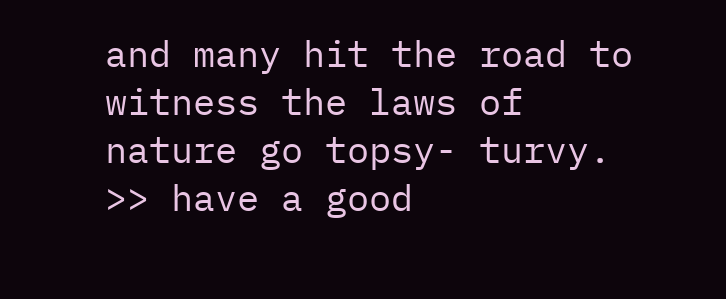and many hit the road to witness the laws of nature go topsy- turvy. >> have a good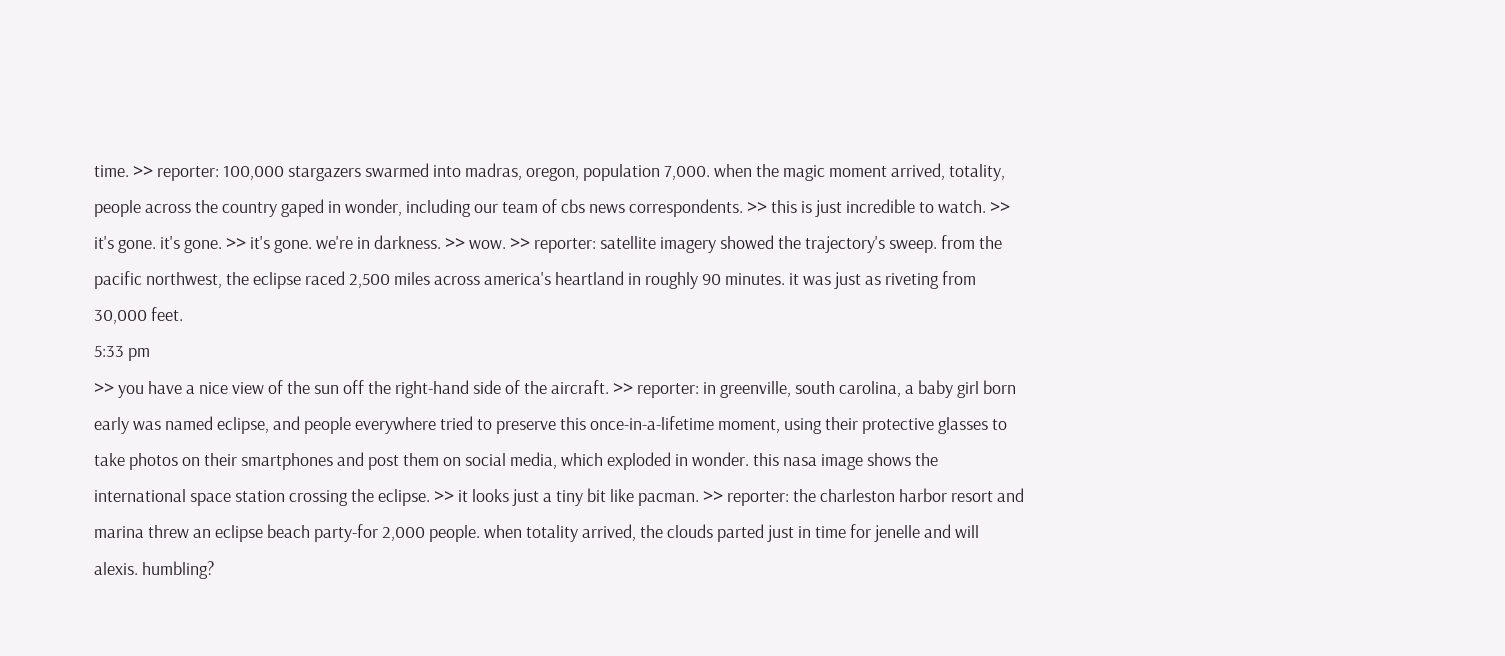time. >> reporter: 100,000 stargazers swarmed into madras, oregon, population 7,000. when the magic moment arrived, totality, people across the country gaped in wonder, including our team of cbs news correspondents. >> this is just incredible to watch. >> it's gone. it's gone. >> it's gone. we're in darkness. >> wow. >> reporter: satellite imagery showed the trajectory's sweep. from the pacific northwest, the eclipse raced 2,500 miles across america's heartland in roughly 90 minutes. it was just as riveting from 30,000 feet.
5:33 pm
>> you have a nice view of the sun off the right-hand side of the aircraft. >> reporter: in greenville, south carolina, a baby girl born early was named eclipse, and people everywhere tried to preserve this once-in-a-lifetime moment, using their protective glasses to take photos on their smartphones and post them on social media, which exploded in wonder. this nasa image shows the international space station crossing the eclipse. >> it looks just a tiny bit like pacman. >> reporter: the charleston harbor resort and marina threw an eclipse beach party-for 2,000 people. when totality arrived, the clouds parted just in time for jenelle and will alexis. humbling?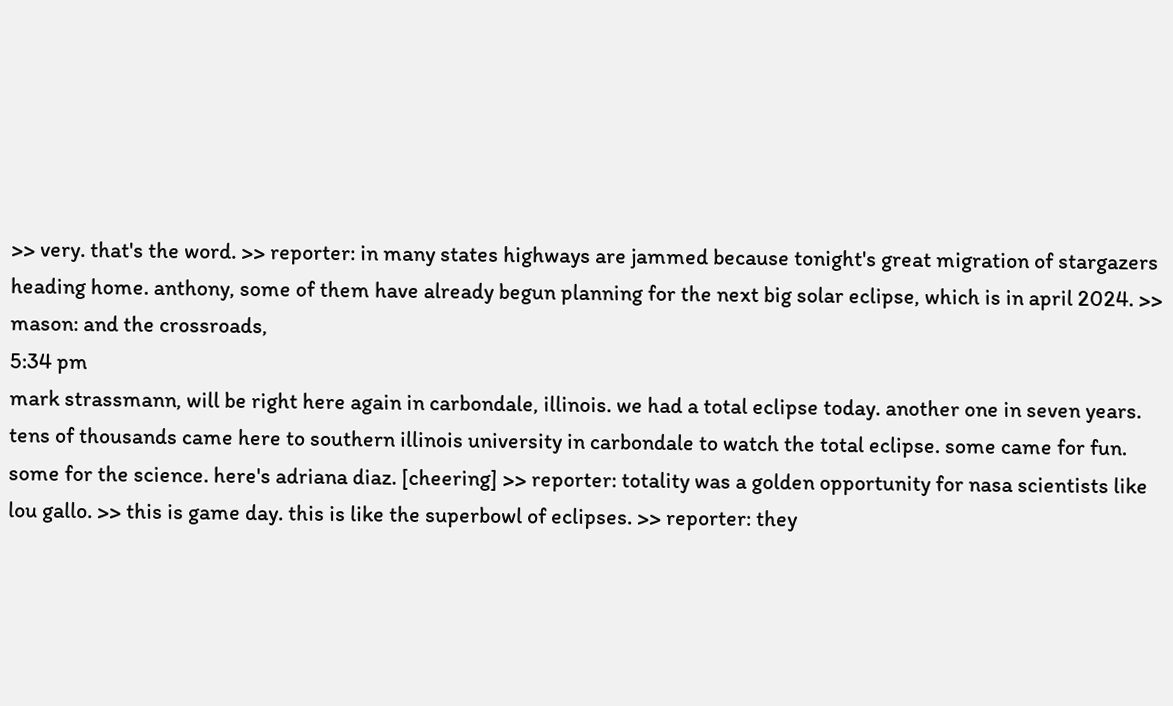>> very. that's the word. >> reporter: in many states highways are jammed because tonight's great migration of stargazers heading home. anthony, some of them have already begun planning for the next big solar eclipse, which is in april 2024. >> mason: and the crossroads,
5:34 pm
mark strassmann, will be right here again in carbondale, illinois. we had a total eclipse today. another one in seven years. tens of thousands came here to southern illinois university in carbondale to watch the total eclipse. some came for fun. some for the science. here's adriana diaz. [cheering] >> reporter: totality was a golden opportunity for nasa scientists like lou gallo. >> this is game day. this is like the superbowl of eclipses. >> reporter: they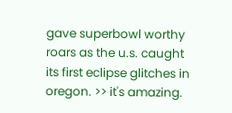gave superbowl worthy roars as the u.s. caught its first eclipse glitches in oregon. >> it's amazing.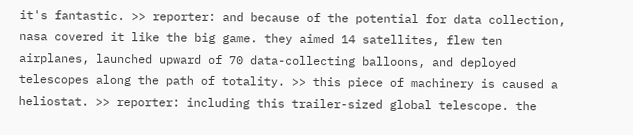it's fantastic. >> reporter: and because of the potential for data collection, nasa covered it like the big game. they aimed 14 satellites, flew ten airplanes, launched upward of 70 data-collecting balloons, and deployed telescopes along the path of totality. >> this piece of machinery is caused a heliostat. >> reporter: including this trailer-sized global telescope. the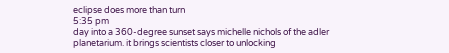eclipse does more than turn
5:35 pm
day into a 360-degree sunset says michelle nichols of the adler planetarium. it brings scientists closer to unlocking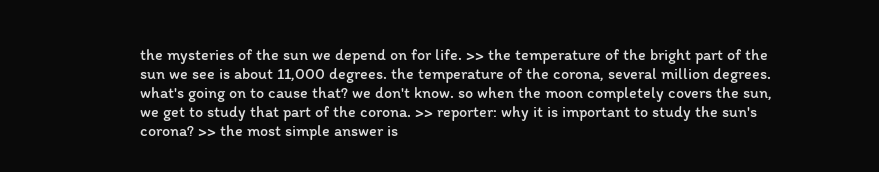the mysteries of the sun we depend on for life. >> the temperature of the bright part of the sun we see is about 11,000 degrees. the temperature of the corona, several million degrees. what's going on to cause that? we don't know. so when the moon completely covers the sun, we get to study that part of the corona. >> reporter: why it is important to study the sun's corona? >> the most simple answer is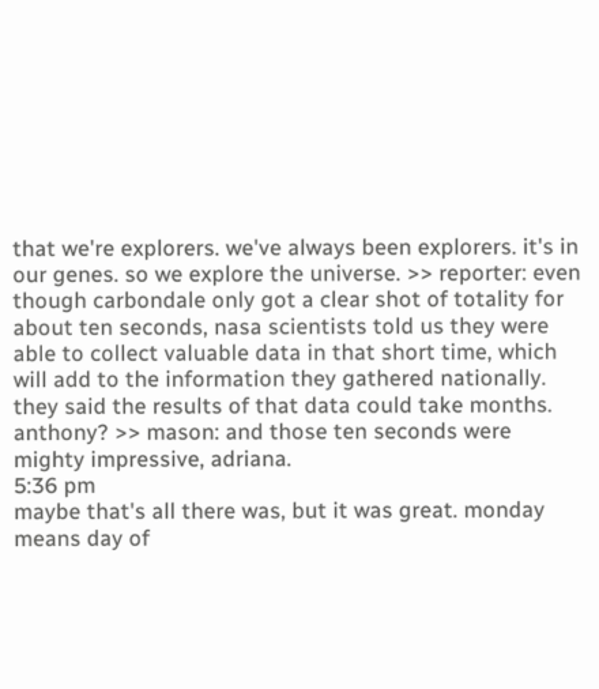that we're explorers. we've always been explorers. it's in our genes. so we explore the universe. >> reporter: even though carbondale only got a clear shot of totality for about ten seconds, nasa scientists told us they were able to collect valuable data in that short time, which will add to the information they gathered nationally. they said the results of that data could take months. anthony? >> mason: and those ten seconds were mighty impressive, adriana.
5:36 pm
maybe that's all there was, but it was great. monday means day of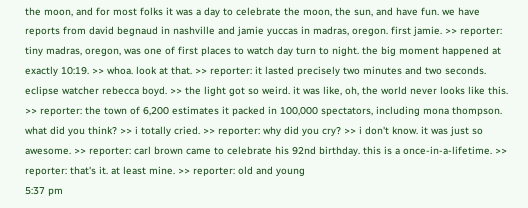the moon, and for most folks it was a day to celebrate the moon, the sun, and have fun. we have reports from david begnaud in nashville and jamie yuccas in madras, oregon. first jamie. >> reporter: tiny madras, oregon, was one of first places to watch day turn to night. the big moment happened at exactly 10:19. >> whoa. look at that. >> reporter: it lasted precisely two minutes and two seconds. eclipse watcher rebecca boyd. >> the light got so weird. it was like, oh, the world never looks like this. >> reporter: the town of 6,200 estimates it packed in 100,000 spectators, including mona thompson. what did you think? >> i totally cried. >> reporter: why did you cry? >> i don't know. it was just so awesome. >> reporter: carl brown came to celebrate his 92nd birthday. this is a once-in-a-lifetime. >> reporter: that's it. at least mine. >> reporter: old and young
5:37 pm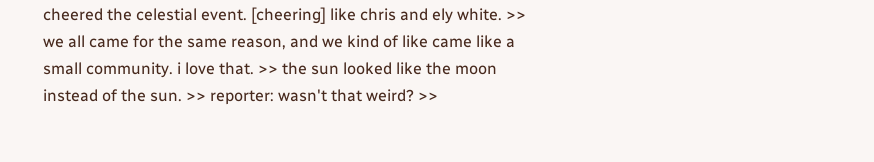cheered the celestial event. [cheering] like chris and ely white. >> we all came for the same reason, and we kind of like came like a small community. i love that. >> the sun looked like the moon instead of the sun. >> reporter: wasn't that weird? >>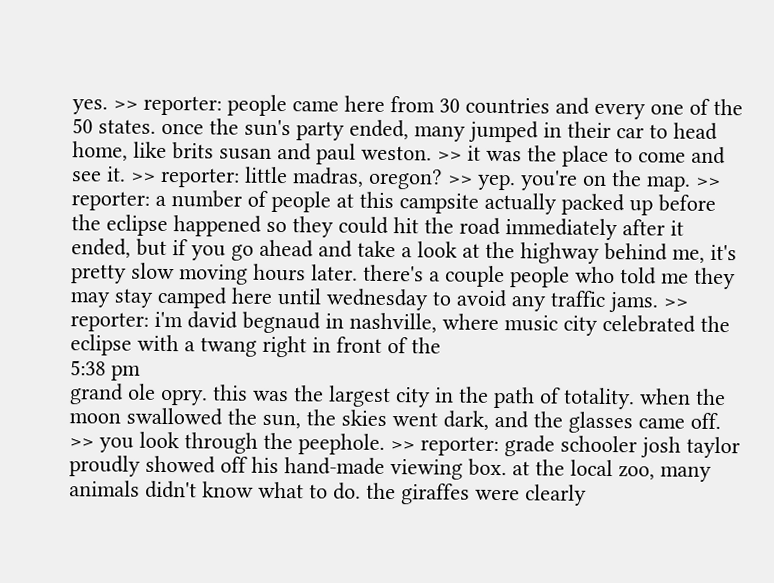yes. >> reporter: people came here from 30 countries and every one of the 50 states. once the sun's party ended, many jumped in their car to head home, like brits susan and paul weston. >> it was the place to come and see it. >> reporter: little madras, oregon? >> yep. you're on the map. >> reporter: a number of people at this campsite actually packed up before the eclipse happened so they could hit the road immediately after it ended, but if you go ahead and take a look at the highway behind me, it's pretty slow moving hours later. there's a couple people who told me they may stay camped here until wednesday to avoid any traffic jams. >> reporter: i'm david begnaud in nashville, where music city celebrated the eclipse with a twang right in front of the
5:38 pm
grand ole opry. this was the largest city in the path of totality. when the moon swallowed the sun, the skies went dark, and the glasses came off. >> you look through the peephole. >> reporter: grade schooler josh taylor proudly showed off his hand-made viewing box. at the local zoo, many animals didn't know what to do. the giraffes were clearly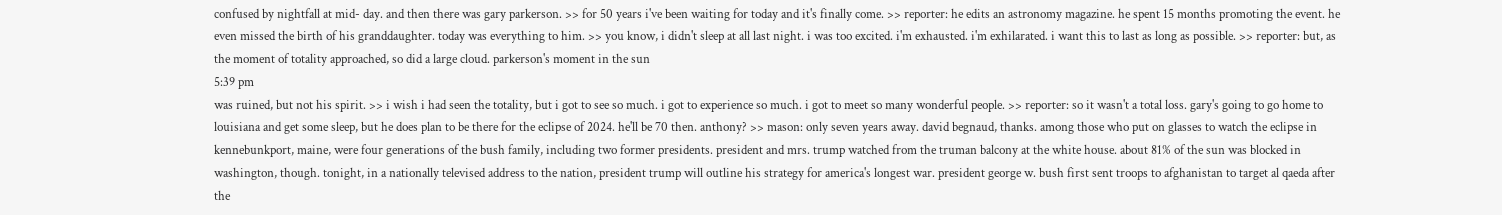confused by nightfall at mid- day. and then there was gary parkerson. >> for 50 years i've been waiting for today and it's finally come. >> reporter: he edits an astronomy magazine. he spent 15 months promoting the event. he even missed the birth of his granddaughter. today was everything to him. >> you know, i didn't sleep at all last night. i was too excited. i'm exhausted. i'm exhilarated. i want this to last as long as possible. >> reporter: but, as the moment of totality approached, so did a large cloud. parkerson's moment in the sun
5:39 pm
was ruined, but not his spirit. >> i wish i had seen the totality, but i got to see so much. i got to experience so much. i got to meet so many wonderful people. >> reporter: so it wasn't a total loss. gary's going to go home to louisiana and get some sleep, but he does plan to be there for the eclipse of 2024. he'll be 70 then. anthony? >> mason: only seven years away. david begnaud, thanks. among those who put on glasses to watch the eclipse in kennebunkport, maine, were four generations of the bush family, including two former presidents. president and mrs. trump watched from the truman balcony at the white house. about 81% of the sun was blocked in washington, though. tonight, in a nationally televised address to the nation, president trump will outline his strategy for america's longest war. president george w. bush first sent troops to afghanistan to target al qaeda after the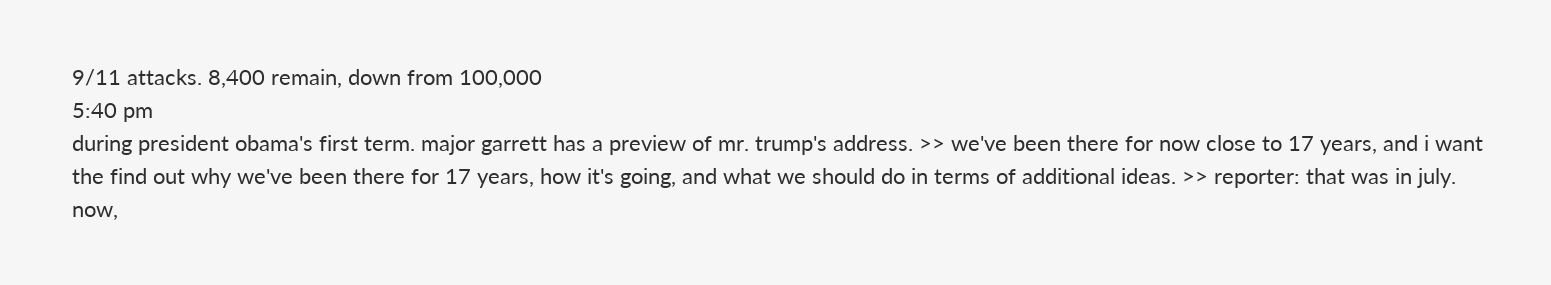9/11 attacks. 8,400 remain, down from 100,000
5:40 pm
during president obama's first term. major garrett has a preview of mr. trump's address. >> we've been there for now close to 17 years, and i want the find out why we've been there for 17 years, how it's going, and what we should do in terms of additional ideas. >> reporter: that was in july. now,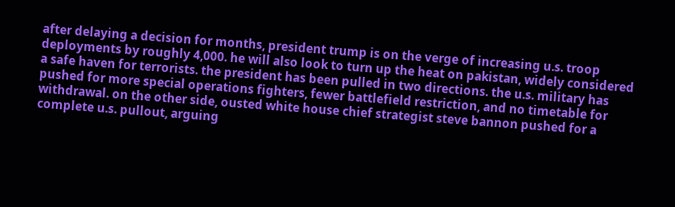after delaying a decision for months, president trump is on the verge of increasing u.s. troop deployments by roughly 4,000. he will also look to turn up the heat on pakistan, widely considered a safe haven for terrorists. the president has been pulled in two directions. the u.s. military has pushed for more special operations fighters, fewer battlefield restriction, and no timetable for withdrawal. on the other side, ousted white house chief strategist steve bannon pushed for a complete u.s. pullout, arguing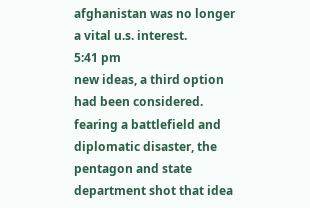afghanistan was no longer a vital u.s. interest.
5:41 pm
new ideas, a third option had been considered. fearing a battlefield and diplomatic disaster, the pentagon and state department shot that idea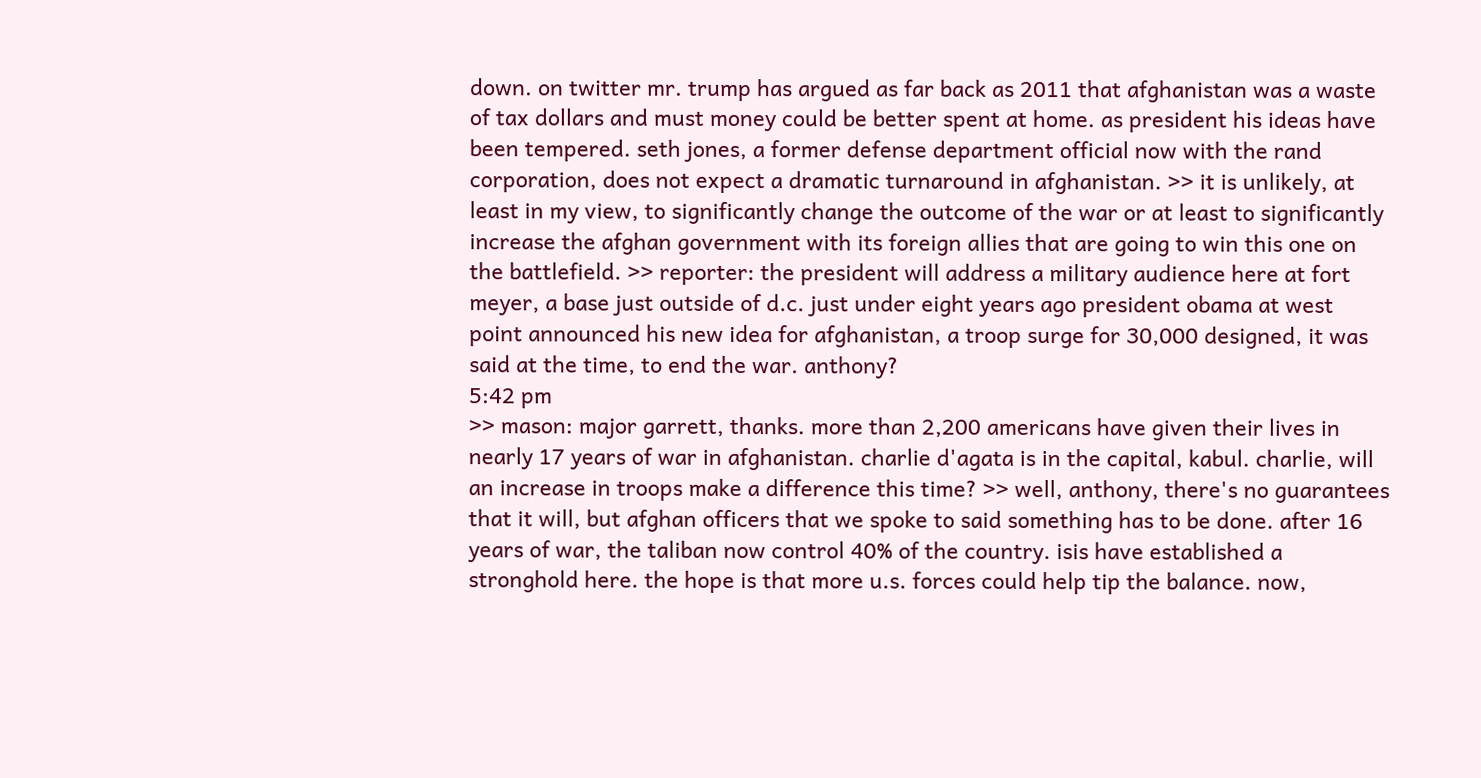down. on twitter mr. trump has argued as far back as 2011 that afghanistan was a waste of tax dollars and must money could be better spent at home. as president his ideas have been tempered. seth jones, a former defense department official now with the rand corporation, does not expect a dramatic turnaround in afghanistan. >> it is unlikely, at least in my view, to significantly change the outcome of the war or at least to significantly increase the afghan government with its foreign allies that are going to win this one on the battlefield. >> reporter: the president will address a military audience here at fort meyer, a base just outside of d.c. just under eight years ago president obama at west point announced his new idea for afghanistan, a troop surge for 30,000 designed, it was said at the time, to end the war. anthony?
5:42 pm
>> mason: major garrett, thanks. more than 2,200 americans have given their lives in nearly 17 years of war in afghanistan. charlie d'agata is in the capital, kabul. charlie, will an increase in troops make a difference this time? >> well, anthony, there's no guarantees that it will, but afghan officers that we spoke to said something has to be done. after 16 years of war, the taliban now control 40% of the country. isis have established a stronghold here. the hope is that more u.s. forces could help tip the balance. now,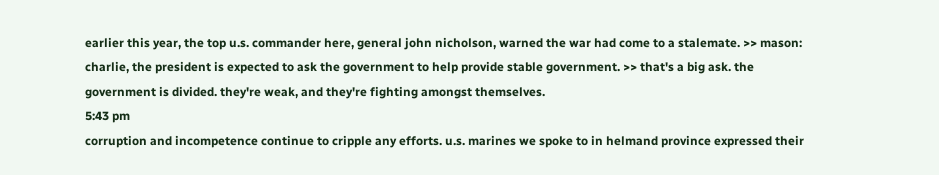earlier this year, the top u.s. commander here, general john nicholson, warned the war had come to a stalemate. >> mason: charlie, the president is expected to ask the government to help provide stable government. >> that's a big ask. the government is divided. they're weak, and they're fighting amongst themselves.
5:43 pm
corruption and incompetence continue to cripple any efforts. u.s. marines we spoke to in helmand province expressed their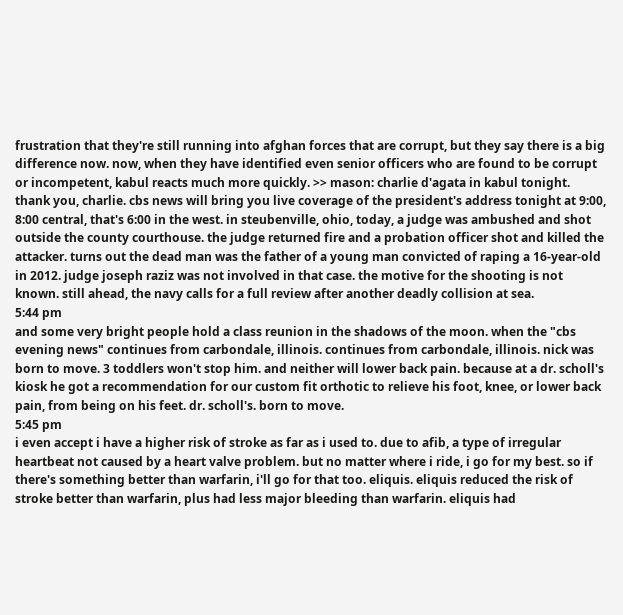frustration that they're still running into afghan forces that are corrupt, but they say there is a big difference now. now, when they have identified even senior officers who are found to be corrupt or incompetent, kabul reacts much more quickly. >> mason: charlie d'agata in kabul tonight. thank you, charlie. cbs news will bring you live coverage of the president's address tonight at 9:00, 8:00 central, that's 6:00 in the west. in steubenville, ohio, today, a judge was ambushed and shot outside the county courthouse. the judge returned fire and a probation officer shot and killed the attacker. turns out the dead man was the father of a young man convicted of raping a 16-year-old in 2012. judge joseph raziz was not involved in that case. the motive for the shooting is not known. still ahead, the navy calls for a full review after another deadly collision at sea.
5:44 pm
and some very bright people hold a class reunion in the shadows of the moon. when the "cbs evening news" continues from carbondale, illinois. continues from carbondale, illinois. nick was born to move. 3 toddlers won't stop him. and neither will lower back pain. because at a dr. scholl's kiosk he got a recommendation for our custom fit orthotic to relieve his foot, knee, or lower back pain, from being on his feet. dr. scholl's. born to move.
5:45 pm
i even accept i have a higher risk of stroke as far as i used to. due to afib, a type of irregular heartbeat not caused by a heart valve problem. but no matter where i ride, i go for my best. so if there's something better than warfarin, i'll go for that too. eliquis. eliquis reduced the risk of stroke better than warfarin, plus had less major bleeding than warfarin. eliquis had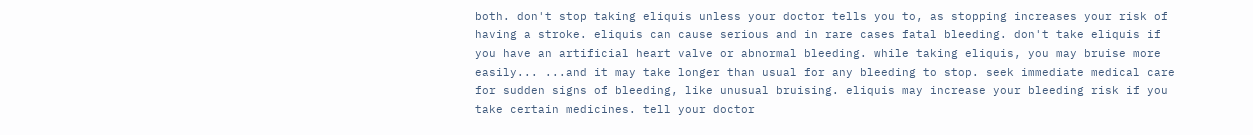both. don't stop taking eliquis unless your doctor tells you to, as stopping increases your risk of having a stroke. eliquis can cause serious and in rare cases fatal bleeding. don't take eliquis if you have an artificial heart valve or abnormal bleeding. while taking eliquis, you may bruise more easily... ...and it may take longer than usual for any bleeding to stop. seek immediate medical care for sudden signs of bleeding, like unusual bruising. eliquis may increase your bleeding risk if you take certain medicines. tell your doctor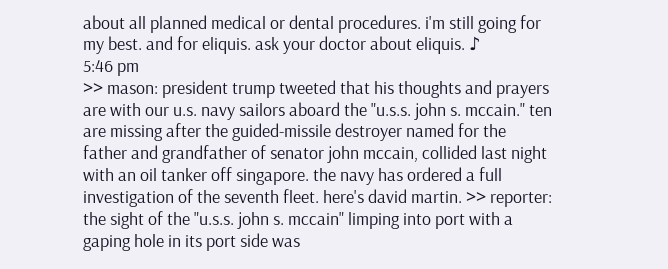about all planned medical or dental procedures. i'm still going for my best. and for eliquis. ask your doctor about eliquis. ♪
5:46 pm
>> mason: president trump tweeted that his thoughts and prayers are with our u.s. navy sailors aboard the "u.s.s. john s. mccain." ten are missing after the guided-missile destroyer named for the father and grandfather of senator john mccain, collided last night with an oil tanker off singapore. the navy has ordered a full investigation of the seventh fleet. here's david martin. >> reporter: the sight of the "u.s.s. john s. mccain" limping into port with a gaping hole in its port side was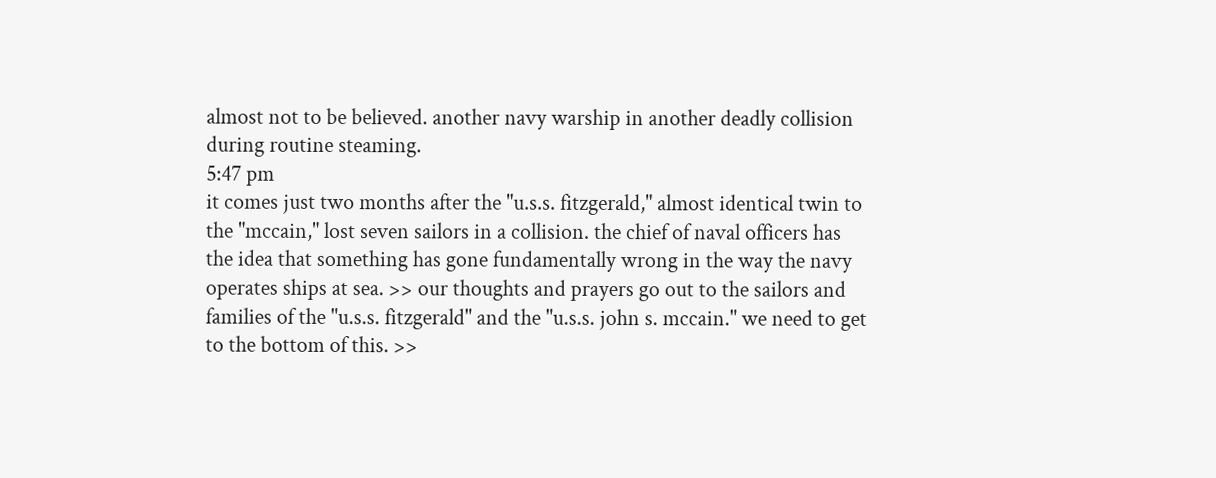almost not to be believed. another navy warship in another deadly collision during routine steaming.
5:47 pm
it comes just two months after the "u.s.s. fitzgerald," almost identical twin to the "mccain," lost seven sailors in a collision. the chief of naval officers has the idea that something has gone fundamentally wrong in the way the navy operates ships at sea. >> our thoughts and prayers go out to the sailors and families of the "u.s.s. fitzgerald" and the "u.s.s. john s. mccain." we need to get to the bottom of this. >>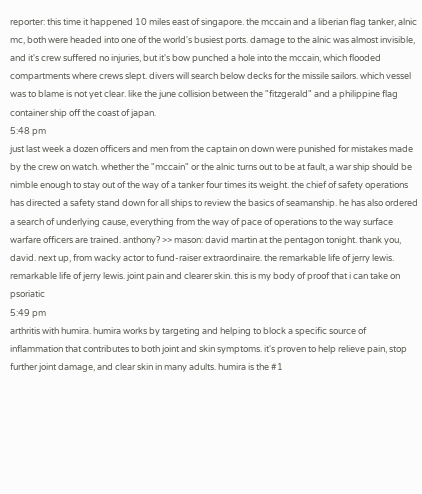reporter: this time it happened 10 miles east of singapore. the mccain and a liberian flag tanker, alnic mc, both were headed into one of the world's busiest ports. damage to the alnic was almost invisible, and it's crew suffered no injuries, but it's bow punched a hole into the mccain, which flooded compartments where crews slept. divers will search below decks for the missile sailors. which vessel was to blame is not yet clear. like the june collision between the "fitzgerald" and a philippine flag container ship off the coast of japan.
5:48 pm
just last week a dozen officers and men from the captain on down were punished for mistakes made by the crew on watch. whether the "mccain" or the alnic turns out to be at fault, a war ship should be nimble enough to stay out of the way of a tanker four times its weight. the chief of safety operations has directed a safety stand down for all ships to review the basics of seamanship. he has also ordered a search of underlying cause, everything from the way of pace of operations to the way surface warfare officers are trained. anthony? >> mason: david martin at the pentagon tonight. thank you, david. next up, from wacky actor to fund-raiser extraordinaire. the remarkable life of jerry lewis. remarkable life of jerry lewis. joint pain and clearer skin. this is my body of proof that i can take on psoriatic
5:49 pm
arthritis with humira. humira works by targeting and helping to block a specific source of inflammation that contributes to both joint and skin symptoms. it's proven to help relieve pain, stop further joint damage, and clear skin in many adults. humira is the #1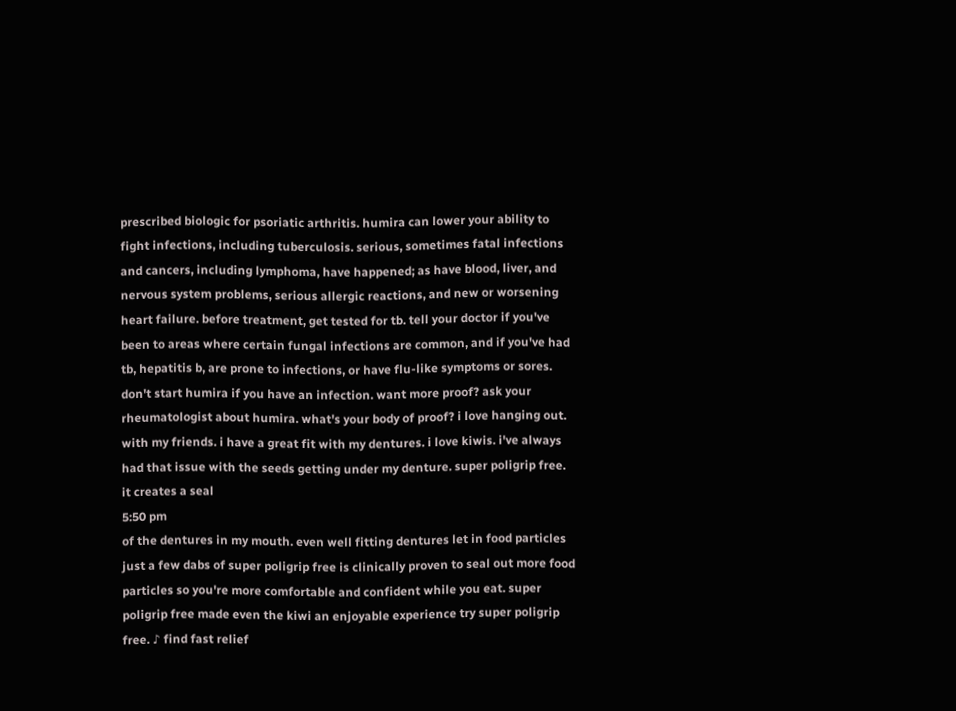prescribed biologic for psoriatic arthritis. humira can lower your ability to fight infections, including tuberculosis. serious, sometimes fatal infections and cancers, including lymphoma, have happened; as have blood, liver, and nervous system problems, serious allergic reactions, and new or worsening heart failure. before treatment, get tested for tb. tell your doctor if you've been to areas where certain fungal infections are common, and if you've had tb, hepatitis b, are prone to infections, or have flu-like symptoms or sores. don't start humira if you have an infection. want more proof? ask your rheumatologist about humira. what's your body of proof? i love hanging out. with my friends. i have a great fit with my dentures. i love kiwis. i've always had that issue with the seeds getting under my denture. super poligrip free. it creates a seal
5:50 pm
of the dentures in my mouth. even well fitting dentures let in food particles just a few dabs of super poligrip free is clinically proven to seal out more food particles so you're more comfortable and confident while you eat. super poligrip free made even the kiwi an enjoyable experience try super poligrip free. ♪ find fast relief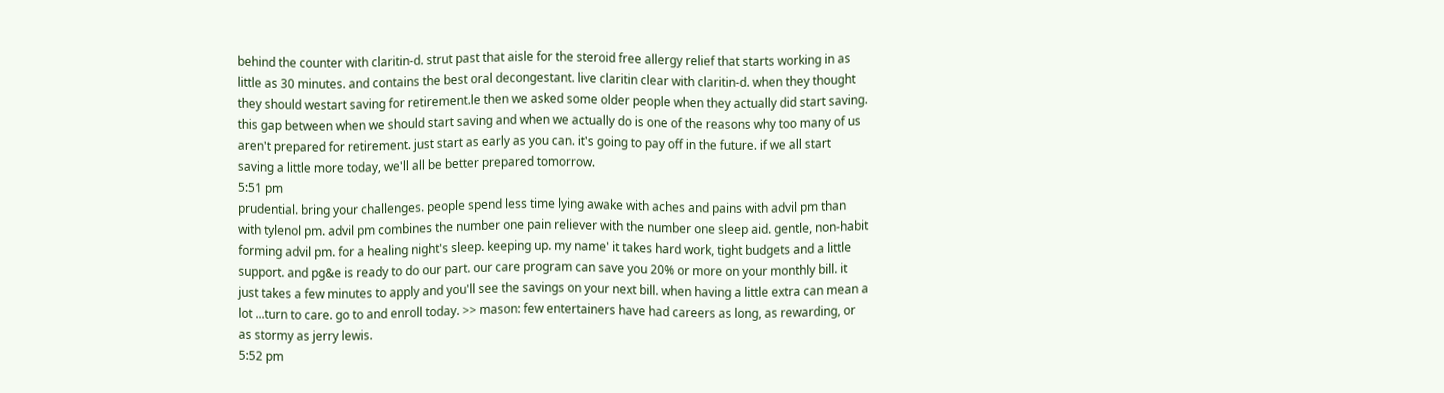behind the counter with claritin-d. strut past that aisle for the steroid free allergy relief that starts working in as little as 30 minutes. and contains the best oral decongestant. live claritin clear with claritin-d. when they thought they should westart saving for retirement.le then we asked some older people when they actually did start saving. this gap between when we should start saving and when we actually do is one of the reasons why too many of us aren't prepared for retirement. just start as early as you can. it's going to pay off in the future. if we all start saving a little more today, we'll all be better prepared tomorrow.
5:51 pm
prudential. bring your challenges. people spend less time lying awake with aches and pains with advil pm than with tylenol pm. advil pm combines the number one pain reliever with the number one sleep aid. gentle, non-habit forming advil pm. for a healing night's sleep. keeping up. my name' it takes hard work, tight budgets and a little support. and pg&e is ready to do our part. our care program can save you 20% or more on your monthly bill. it just takes a few minutes to apply and you'll see the savings on your next bill. when having a little extra can mean a lot ...turn to care. go to and enroll today. >> mason: few entertainers have had careers as long, as rewarding, or as stormy as jerry lewis.
5:52 pm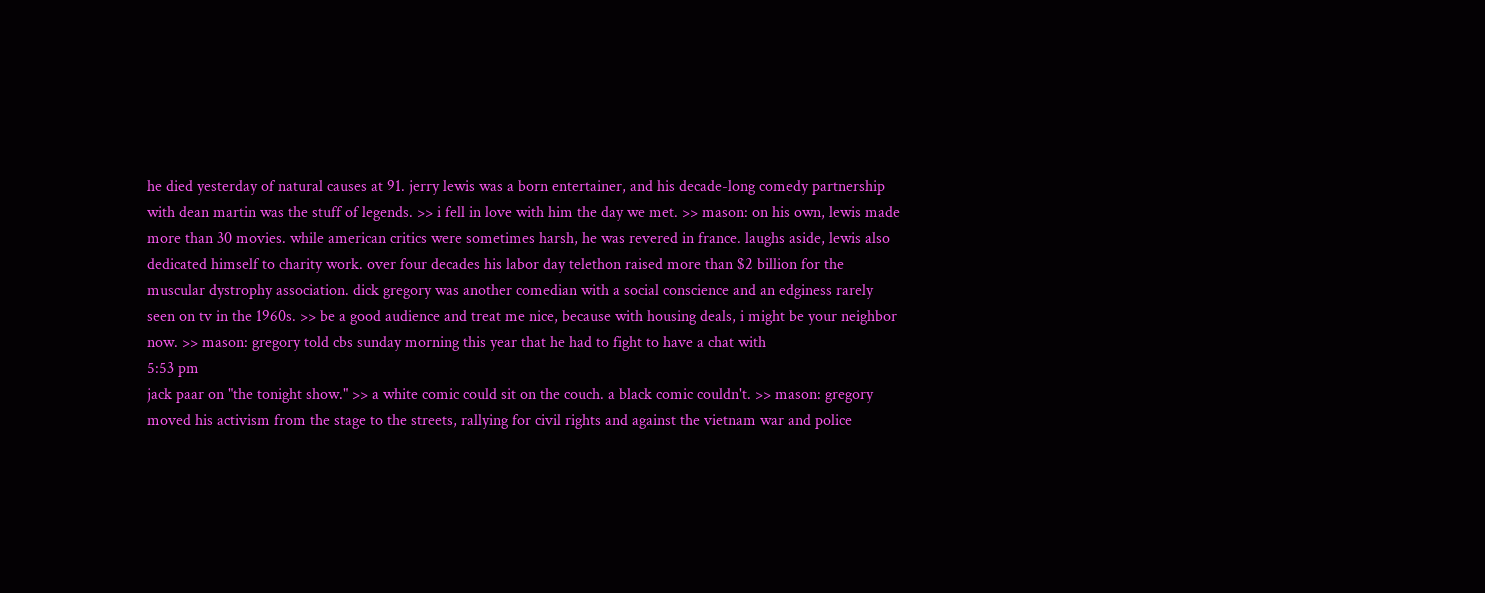he died yesterday of natural causes at 91. jerry lewis was a born entertainer, and his decade-long comedy partnership with dean martin was the stuff of legends. >> i fell in love with him the day we met. >> mason: on his own, lewis made more than 30 movies. while american critics were sometimes harsh, he was revered in france. laughs aside, lewis also dedicated himself to charity work. over four decades his labor day telethon raised more than $2 billion for the muscular dystrophy association. dick gregory was another comedian with a social conscience and an edginess rarely seen on tv in the 1960s. >> be a good audience and treat me nice, because with housing deals, i might be your neighbor now. >> mason: gregory told cbs sunday morning this year that he had to fight to have a chat with
5:53 pm
jack paar on "the tonight show." >> a white comic could sit on the couch. a black comic couldn't. >> mason: gregory moved his activism from the stage to the streets, rallying for civil rights and against the vietnam war and police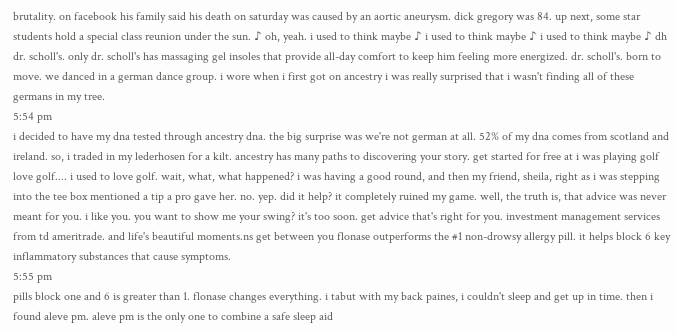brutality. on facebook his family said his death on saturday was caused by an aortic aneurysm. dick gregory was 84. up next, some star students hold a special class reunion under the sun. ♪ oh, yeah. i used to think maybe ♪ i used to think maybe ♪ i used to think maybe ♪ dh dr. scholl's. only dr. scholl's has massaging gel insoles that provide all-day comfort to keep him feeling more energized. dr. scholl's. born to move. we danced in a german dance group. i wore when i first got on ancestry i was really surprised that i wasn't finding all of these germans in my tree.
5:54 pm
i decided to have my dna tested through ancestry dna. the big surprise was we're not german at all. 52% of my dna comes from scotland and ireland. so, i traded in my lederhosen for a kilt. ancestry has many paths to discovering your story. get started for free at i was playing golf love golf.... i used to love golf. wait, what, what happened? i was having a good round, and then my friend, sheila, right as i was stepping into the tee box mentioned a tip a pro gave her. no. yep. did it help? it completely ruined my game. well, the truth is, that advice was never meant for you. i like you. you want to show me your swing? it's too soon. get advice that's right for you. investment management services from td ameritrade. and life's beautiful moments.ns get between you flonase outperforms the #1 non-drowsy allergy pill. it helps block 6 key inflammatory substances that cause symptoms.
5:55 pm
pills block one and 6 is greater than 1. flonase changes everything. i tabut with my back paines, i couldn't sleep and get up in time. then i found aleve pm. aleve pm is the only one to combine a safe sleep aid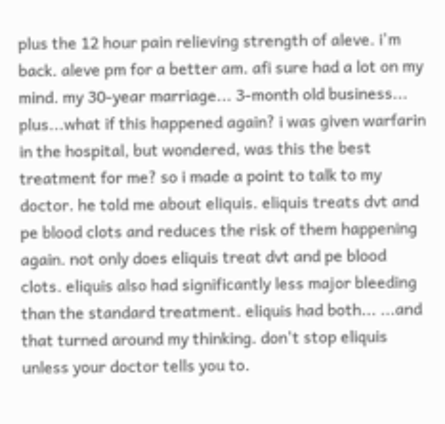plus the 12 hour pain relieving strength of aleve. i'm back. aleve pm for a better am. afi sure had a lot on my mind. my 30-year marriage... 3-month old business... plus...what if this happened again? i was given warfarin in the hospital, but wondered, was this the best treatment for me? so i made a point to talk to my doctor. he told me about eliquis. eliquis treats dvt and pe blood clots and reduces the risk of them happening again. not only does eliquis treat dvt and pe blood clots. eliquis also had significantly less major bleeding than the standard treatment. eliquis had both... ...and that turned around my thinking. don't stop eliquis unless your doctor tells you to.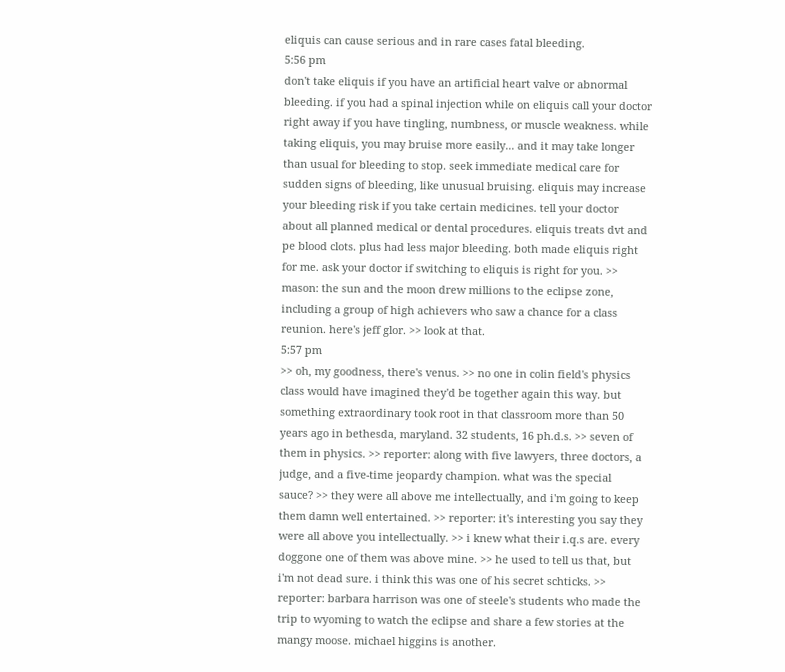eliquis can cause serious and in rare cases fatal bleeding.
5:56 pm
don't take eliquis if you have an artificial heart valve or abnormal bleeding. if you had a spinal injection while on eliquis call your doctor right away if you have tingling, numbness, or muscle weakness. while taking eliquis, you may bruise more easily... and it may take longer than usual for bleeding to stop. seek immediate medical care for sudden signs of bleeding, like unusual bruising. eliquis may increase your bleeding risk if you take certain medicines. tell your doctor about all planned medical or dental procedures. eliquis treats dvt and pe blood clots. plus had less major bleeding. both made eliquis right for me. ask your doctor if switching to eliquis is right for you. >> mason: the sun and the moon drew millions to the eclipse zone, including a group of high achievers who saw a chance for a class reunion. here's jeff glor. >> look at that.
5:57 pm
>> oh, my goodness, there's venus. >> no one in colin field's physics class would have imagined they'd be together again this way. but something extraordinary took root in that classroom more than 50 years ago in bethesda, maryland. 32 students, 16 ph.d.s. >> seven of them in physics. >> reporter: along with five lawyers, three doctors, a judge, and a five-time jeopardy champion. what was the special sauce? >> they were all above me intellectually, and i'm going to keep them damn well entertained. >> reporter: it's interesting you say they were all above you intellectually. >> i knew what their i.q.s are. every doggone one of them was above mine. >> he used to tell us that, but i'm not dead sure. i think this was one of his secret schticks. >> reporter: barbara harrison was one of steele's students who made the trip to wyoming to watch the eclipse and share a few stories at the mangy moose. michael higgins is another.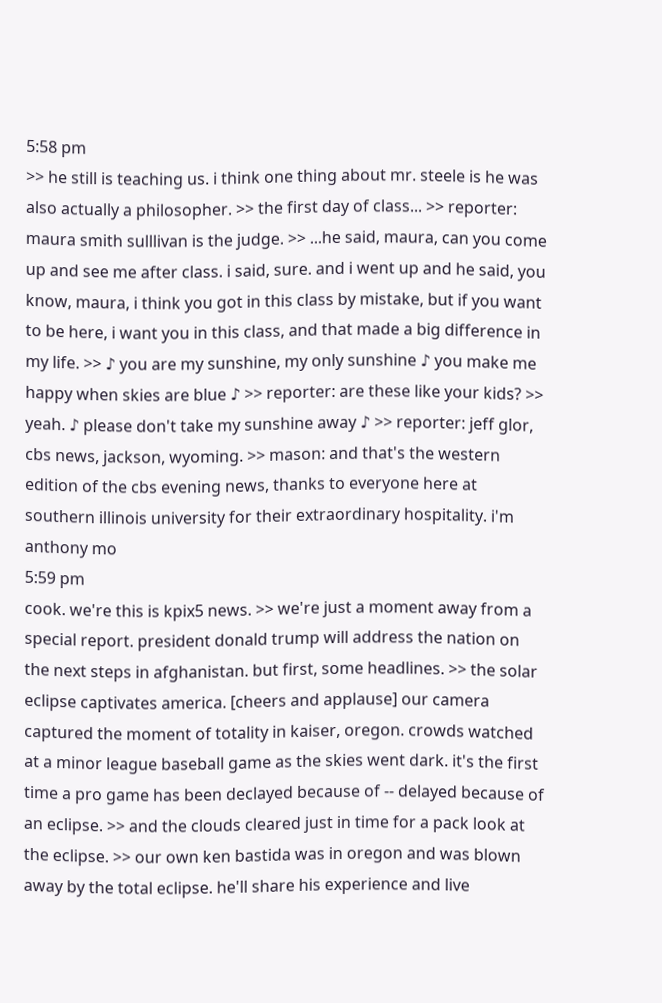5:58 pm
>> he still is teaching us. i think one thing about mr. steele is he was also actually a philosopher. >> the first day of class... >> reporter: maura smith sulllivan is the judge. >> ...he said, maura, can you come up and see me after class. i said, sure. and i went up and he said, you know, maura, i think you got in this class by mistake, but if you want to be here, i want you in this class, and that made a big difference in my life. >> ♪ you are my sunshine, my only sunshine ♪ you make me happy when skies are blue ♪ >> reporter: are these like your kids? >> yeah. ♪ please don't take my sunshine away ♪ >> reporter: jeff glor, cbs news, jackson, wyoming. >> mason: and that's the western edition of the cbs evening news, thanks to everyone here at southern illinois university for their extraordinary hospitality. i'm anthony mo
5:59 pm
cook. we're this is kpix5 news. >> we're just a moment away from a special report. president donald trump will address the nation on the next steps in afghanistan. but first, some headlines. >> the solar eclipse captivates america. [cheers and applause] our camera captured the moment of totality in kaiser, oregon. crowds watched at a minor league baseball game as the skies went dark. it's the first time a pro game has been declayed because of -- delayed because of an eclipse. >> and the clouds cleared just in time for a pack look at the eclipse. >> our own ken bastida was in oregon and was blown away by the total eclipse. he'll share his experience and live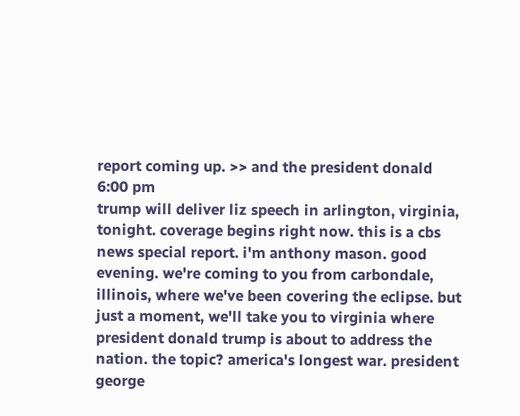report coming up. >> and the president donald
6:00 pm
trump will deliver liz speech in arlington, virginia, tonight. coverage begins right now. this is a cbs news special report. i'm anthony mason. good evening. we're coming to you from carbondale, illinois, where we've been covering the eclipse. but just a moment, we'll take you to virginia where president donald trump is about to address the nation. the topic? america's longest war. president george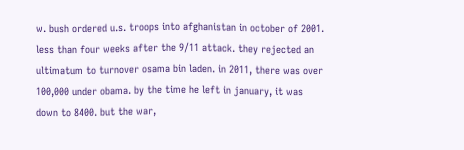w. bush ordered u.s. troops into afghanistan in october of 2001. less than four weeks after the 9/11 attack. they rejected an ultimatum to turnover osama bin laden. in 2011, there was over 100,000 under obama. by the time he left in january, it was down to 8400. but the war,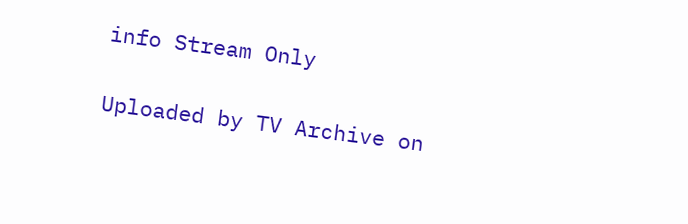info Stream Only

Uploaded by TV Archive on